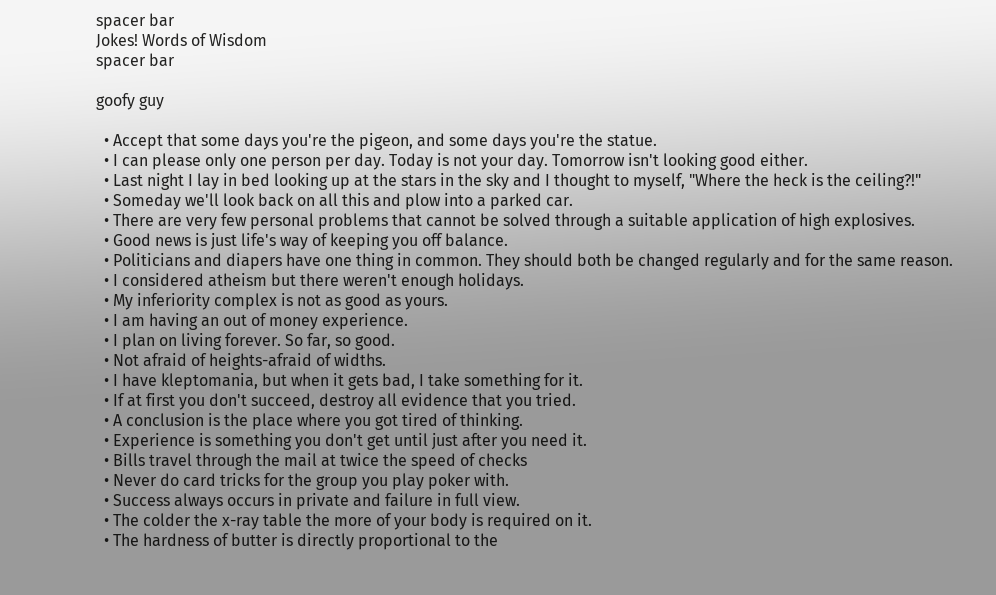spacer bar
Jokes! Words of Wisdom
spacer bar

goofy guy

  • Accept that some days you're the pigeon, and some days you're the statue.
  • I can please only one person per day. Today is not your day. Tomorrow isn't looking good either.
  • Last night I lay in bed looking up at the stars in the sky and I thought to myself, "Where the heck is the ceiling?!"
  • Someday we'll look back on all this and plow into a parked car.
  • There are very few personal problems that cannot be solved through a suitable application of high explosives.
  • Good news is just life's way of keeping you off balance.
  • Politicians and diapers have one thing in common. They should both be changed regularly and for the same reason.
  • I considered atheism but there weren't enough holidays.
  • My inferiority complex is not as good as yours.
  • I am having an out of money experience.
  • I plan on living forever. So far, so good.
  • Not afraid of heights-afraid of widths.
  • I have kleptomania, but when it gets bad, I take something for it.
  • If at first you don't succeed, destroy all evidence that you tried.
  • A conclusion is the place where you got tired of thinking.
  • Experience is something you don't get until just after you need it.
  • Bills travel through the mail at twice the speed of checks
  • Never do card tricks for the group you play poker with.
  • Success always occurs in private and failure in full view.
  • The colder the x-ray table the more of your body is required on it.
  • The hardness of butter is directly proportional to the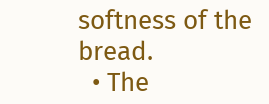softness of the bread.
  • The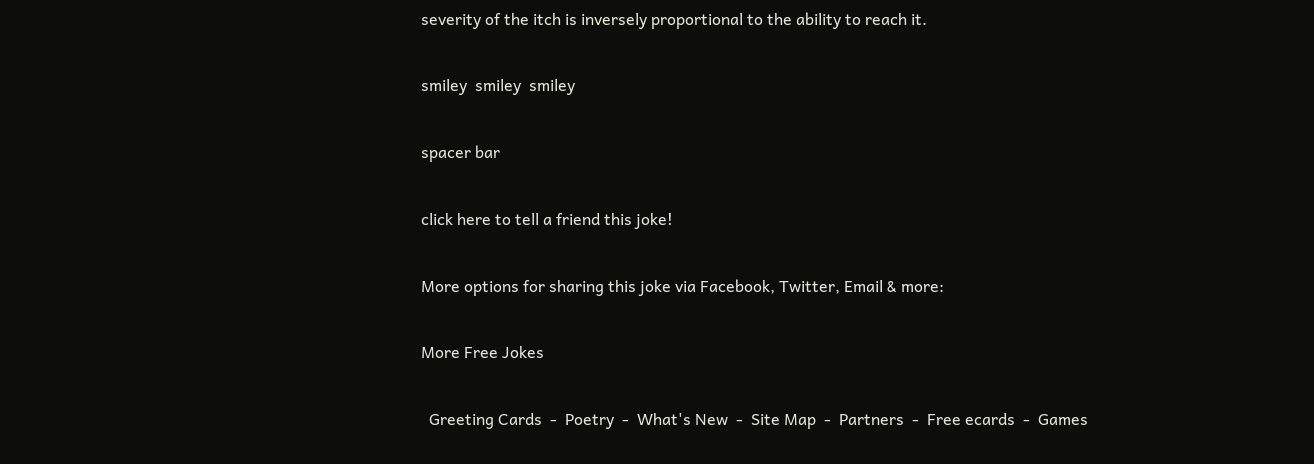severity of the itch is inversely proportional to the ability to reach it.

smiley  smiley  smiley

spacer bar

click here to tell a friend this joke!

More options for sharing this joke via Facebook, Twitter, Email & more:

More Free Jokes

  Greeting Cards  -  Poetry  -  What's New  -  Site Map  -  Partners  -  Free ecards  -  Games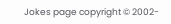Jokes page copyright © 2002-